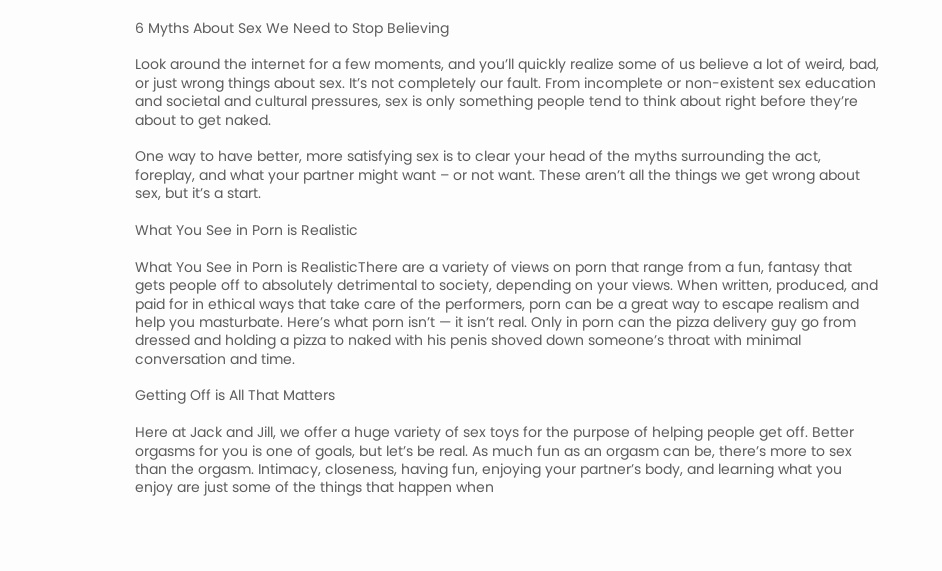6 Myths About Sex We Need to Stop Believing

Look around the internet for a few moments, and you’ll quickly realize some of us believe a lot of weird, bad, or just wrong things about sex. It’s not completely our fault. From incomplete or non-existent sex education and societal and cultural pressures, sex is only something people tend to think about right before they’re about to get naked.

One way to have better, more satisfying sex is to clear your head of the myths surrounding the act, foreplay, and what your partner might want – or not want. These aren’t all the things we get wrong about sex, but it’s a start.

What You See in Porn is Realistic

What You See in Porn is RealisticThere are a variety of views on porn that range from a fun, fantasy that gets people off to absolutely detrimental to society, depending on your views. When written, produced, and paid for in ethical ways that take care of the performers, porn can be a great way to escape realism and help you masturbate. Here’s what porn isn’t — it isn’t real. Only in porn can the pizza delivery guy go from dressed and holding a pizza to naked with his penis shoved down someone’s throat with minimal conversation and time.

Getting Off is All That Matters

Here at Jack and Jill, we offer a huge variety of sex toys for the purpose of helping people get off. Better orgasms for you is one of goals, but let’s be real. As much fun as an orgasm can be, there’s more to sex than the orgasm. Intimacy, closeness, having fun, enjoying your partner’s body, and learning what you enjoy are just some of the things that happen when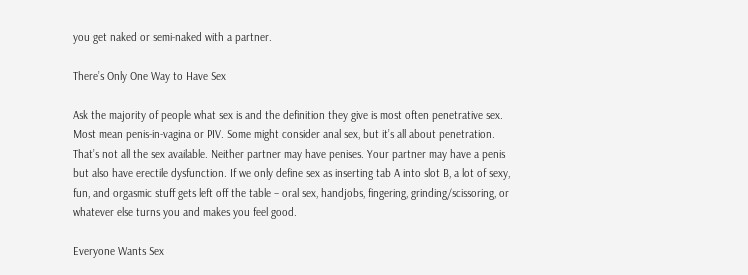you get naked or semi-naked with a partner.

There’s Only One Way to Have Sex

Ask the majority of people what sex is and the definition they give is most often penetrative sex. Most mean penis-in-vagina or PIV. Some might consider anal sex, but it’s all about penetration. That’s not all the sex available. Neither partner may have penises. Your partner may have a penis but also have erectile dysfunction. If we only define sex as inserting tab A into slot B, a lot of sexy, fun, and orgasmic stuff gets left off the table – oral sex, handjobs, fingering, grinding/scissoring, or whatever else turns you and makes you feel good.

Everyone Wants Sex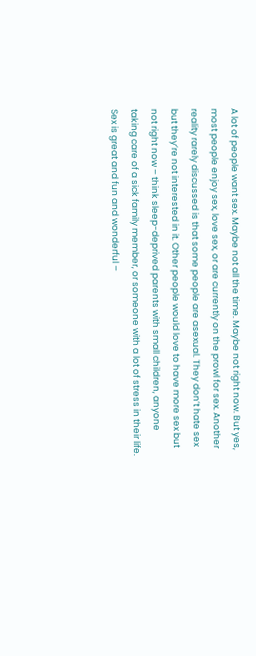A lot of people want sex. Maybe not all the time. Maybe not right now. But yes, most people enjoy sex, love sex, or are currently on the prowl for sex. Another reality rarely discussed is that some people are asexual. They don’t hate sex but they’re not interested in it. Other people would love to have more sex but not right now – think sleep-deprived parents with small children, anyone taking care of a sick family member, or someone with a lot of stress in their life. Sex is great and fun and wonderful –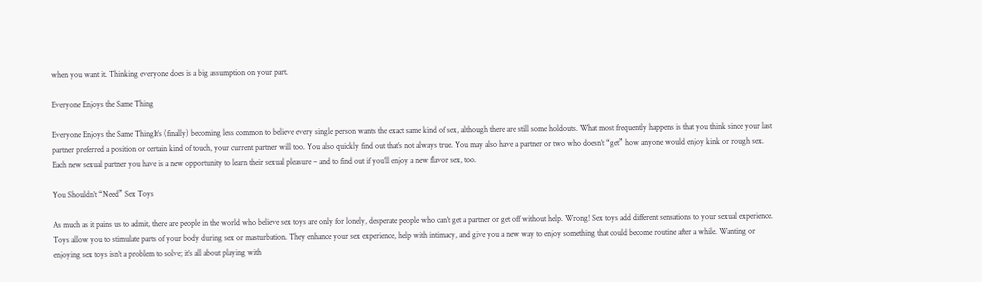when you want it. Thinking everyone does is a big assumption on your part.

Everyone Enjoys the Same Thing

Everyone Enjoys the Same ThingIt’s (finally) becoming less common to believe every single person wants the exact same kind of sex, although there are still some holdouts. What most frequently happens is that you think since your last partner preferred a position or certain kind of touch, your current partner will too. You also quickly find out that’s not always true. You may also have a partner or two who doesn’t “get” how anyone would enjoy kink or rough sex. Each new sexual partner you have is a new opportunity to learn their sexual pleasure – and to find out if you’ll enjoy a new flavor sex, too.

You Shouldn’t “Need” Sex Toys

As much as it pains us to admit, there are people in the world who believe sex toys are only for lonely, desperate people who can’t get a partner or get off without help. Wrong! Sex toys add different sensations to your sexual experience. Toys allow you to stimulate parts of your body during sex or masturbation. They enhance your sex experience, help with intimacy, and give you a new way to enjoy something that could become routine after a while. Wanting or enjoying sex toys isn’t a problem to solve; it’s all about playing with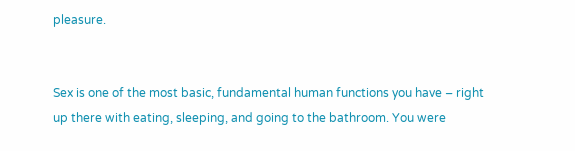pleasure.


Sex is one of the most basic, fundamental human functions you have – right up there with eating, sleeping, and going to the bathroom. You were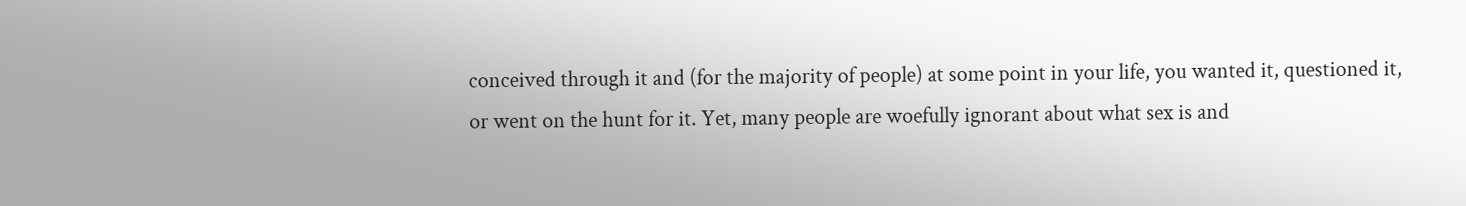conceived through it and (for the majority of people) at some point in your life, you wanted it, questioned it, or went on the hunt for it. Yet, many people are woefully ignorant about what sex is and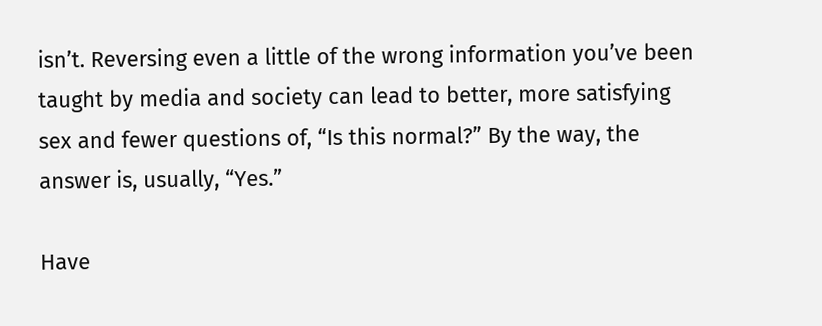isn’t. Reversing even a little of the wrong information you’ve been taught by media and society can lead to better, more satisfying sex and fewer questions of, “Is this normal?” By the way, the answer is, usually, “Yes.”

Have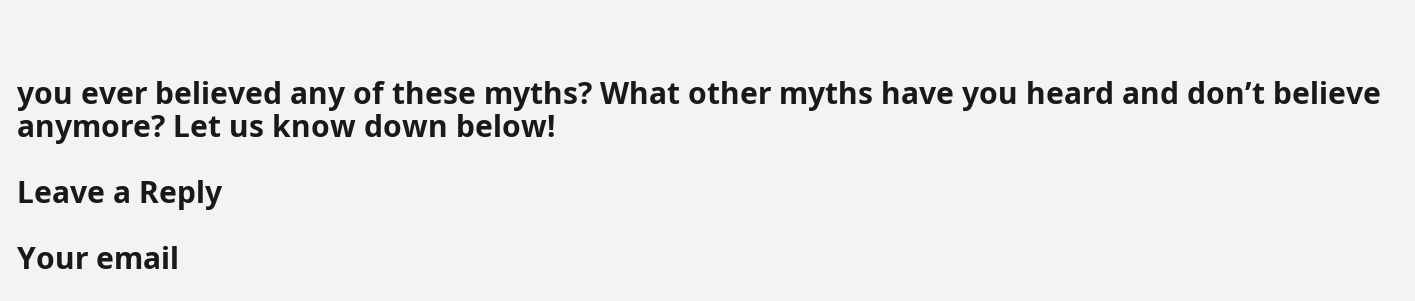you ever believed any of these myths? What other myths have you heard and don’t believe anymore? Let us know down below!

Leave a Reply

Your email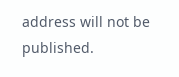address will not be published.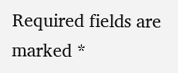Required fields are marked *